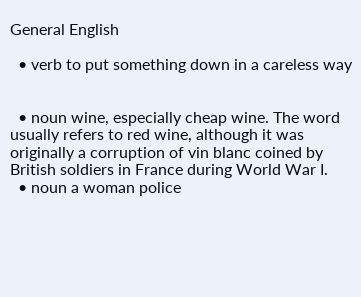General English

  • verb to put something down in a careless way


  • noun wine, especially cheap wine. The word usually refers to red wine, although it was originally a corruption of vin blanc coined by British soldiers in France during World War I.
  • noun a woman police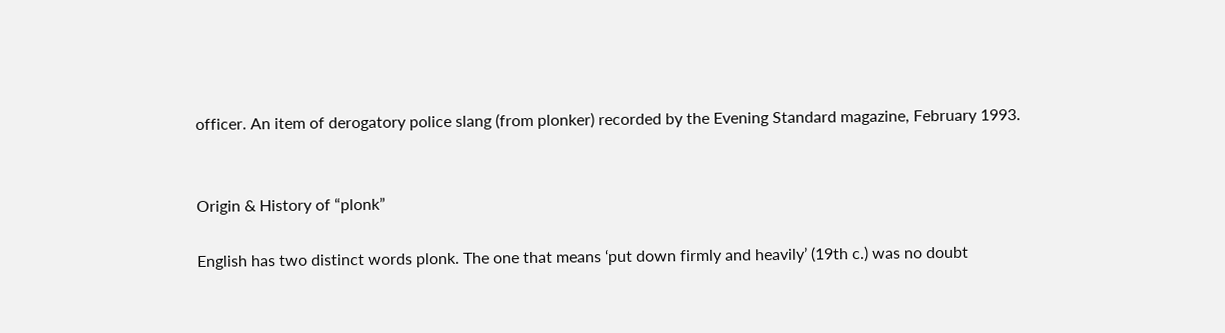officer. An item of derogatory police slang (from plonker) recorded by the Evening Standard magazine, February 1993.


Origin & History of “plonk”

English has two distinct words plonk. The one that means ‘put down firmly and heavily’ (19th c.) was no doubt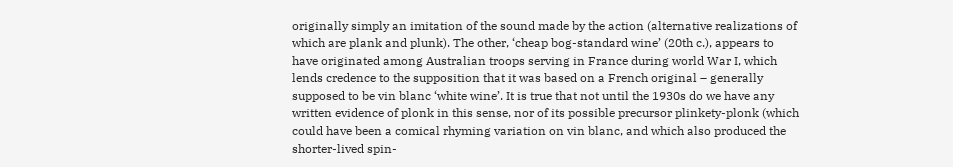originally simply an imitation of the sound made by the action (alternative realizations of which are plank and plunk). The other, ‘cheap bog-standard wine’ (20th c.), appears to have originated among Australian troops serving in France during world War I, which lends credence to the supposition that it was based on a French original – generally supposed to be vin blanc ‘white wine’. It is true that not until the 1930s do we have any written evidence of plonk in this sense, nor of its possible precursor plinkety-plonk (which could have been a comical rhyming variation on vin blanc, and which also produced the shorter-lived spin-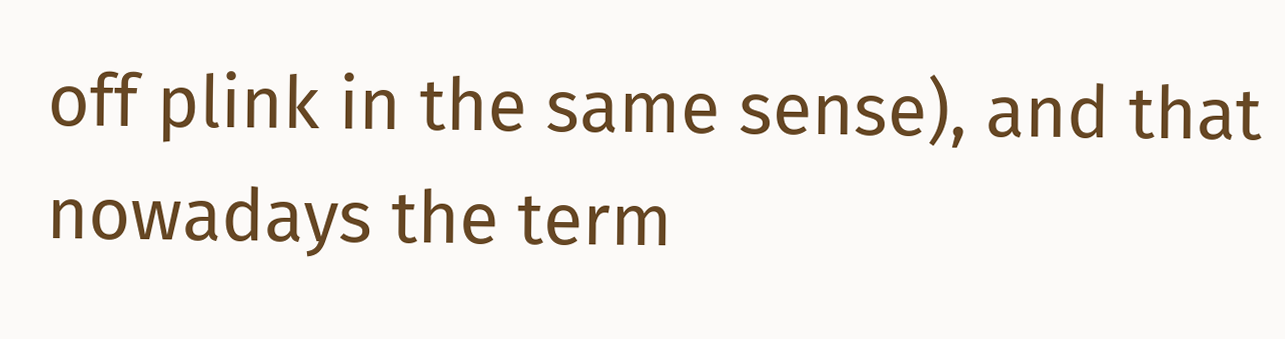off plink in the same sense), and that nowadays the term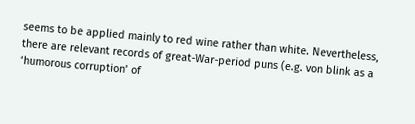seems to be applied mainly to red wine rather than white. Nevertheless, there are relevant records of great-War-period puns (e.g. von blink as a ‘humorous corruption’ of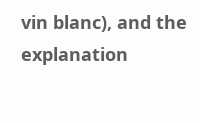vin blanc), and the explanation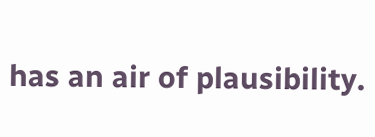has an air of plausibility.